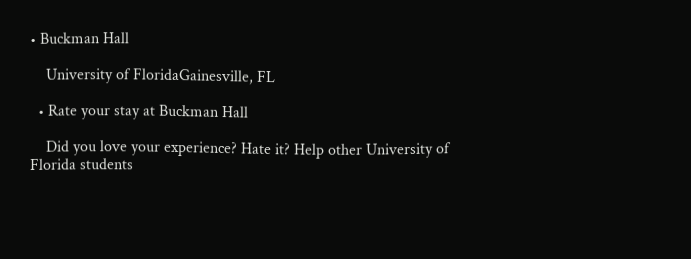• Buckman Hall

    University of FloridaGainesville, FL

  • Rate your stay at Buckman Hall

    Did you love your experience? Hate it? Help other University of Florida students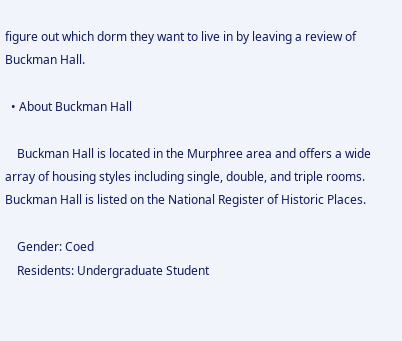figure out which dorm they want to live in by leaving a review of Buckman Hall.

  • About Buckman Hall

    Buckman Hall is located in the Murphree area and offers a wide array of housing styles including single, double, and triple rooms. Buckman Hall is listed on the National Register of Historic Places.

    Gender: Coed
    Residents: Undergraduate Student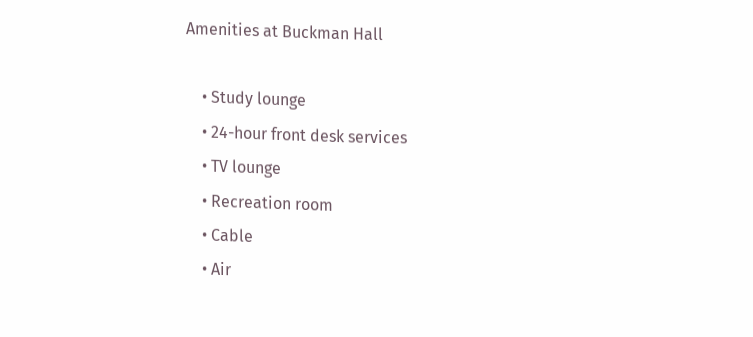Amenities at Buckman Hall

    • Study lounge
    • 24-hour front desk services
    • TV lounge
    • Recreation room
    • Cable
    • Air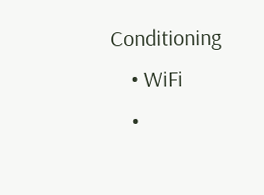Conditioning
    • WiFi
    •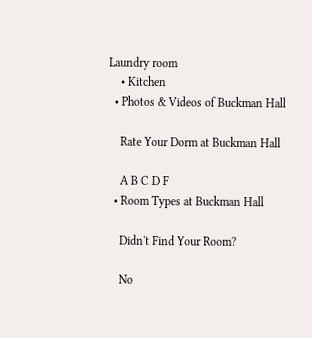Laundry room
    • Kitchen
  • Photos & Videos of Buckman Hall

    Rate Your Dorm at Buckman Hall

    A B C D F
  • Room Types at Buckman Hall

    Didn't Find Your Room?

    No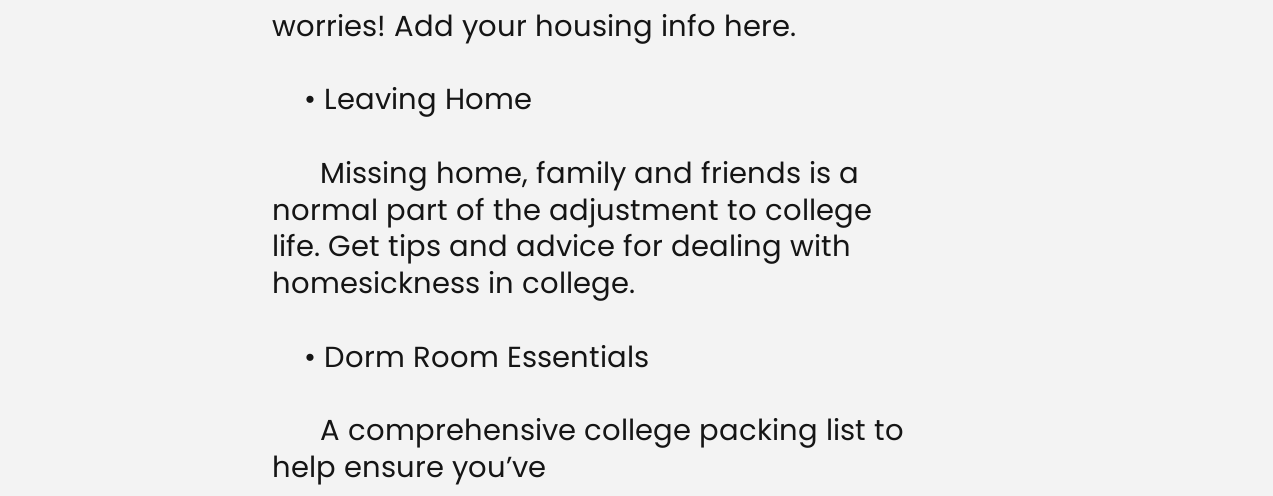worries! Add your housing info here.

    • Leaving Home

      Missing home, family and friends is a normal part of the adjustment to college life. Get tips and advice for dealing with homesickness in college.

    • Dorm Room Essentials

      A comprehensive college packing list to help ensure you’ve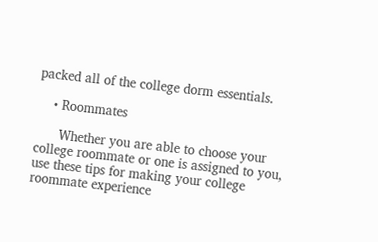packed all of the college dorm essentials.

    • Roommates

      Whether you are able to choose your college roommate or one is assigned to you, use these tips for making your college roommate experience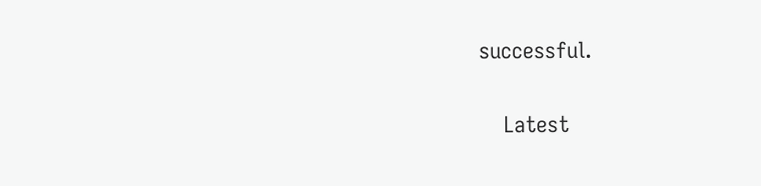successful.

    Latest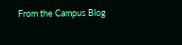From the Campus Blog